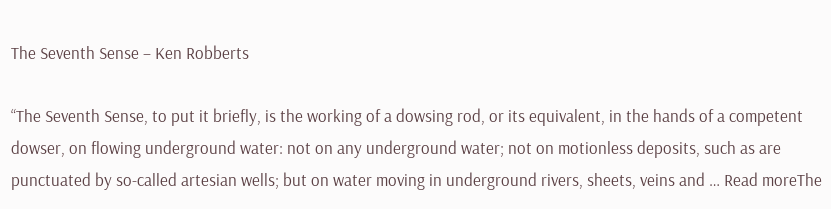The Seventh Sense – Ken Robberts

“The Seventh Sense, to put it briefly, is the working of a dowsing rod, or its equivalent, in the hands of a competent dowser, on flowing underground water: not on any underground water; not on motionless deposits, such as are punctuated by so-called artesian wells; but on water moving in underground rivers, sheets, veins and … Read moreThe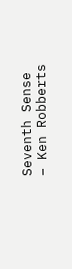Seventh Sense – Ken Robberts